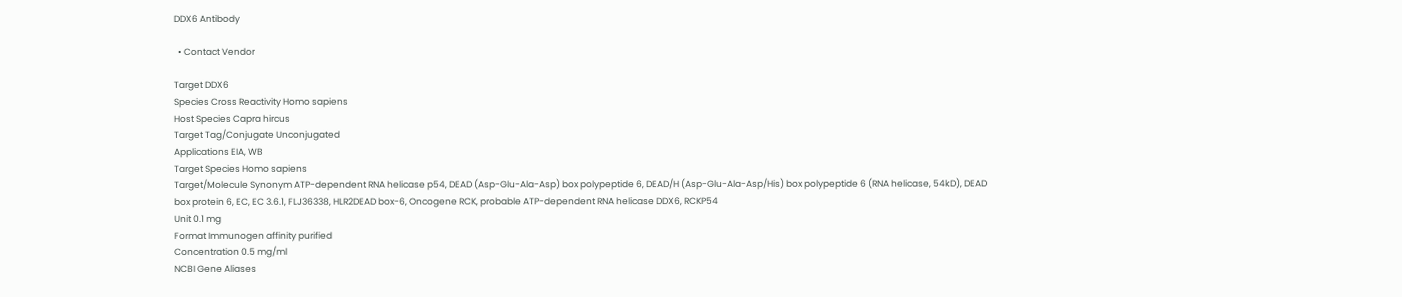DDX6 Antibody

  • Contact Vendor

Target DDX6
Species Cross Reactivity Homo sapiens
Host Species Capra hircus
Target Tag/Conjugate Unconjugated
Applications EIA, WB
Target Species Homo sapiens
Target/Molecule Synonym ATP-dependent RNA helicase p54, DEAD (Asp-Glu-Ala-Asp) box polypeptide 6, DEAD/H (Asp-Glu-Ala-Asp/His) box polypeptide 6 (RNA helicase, 54kD), DEAD box protein 6, EC, EC 3.6.1, FLJ36338, HLR2DEAD box-6, Oncogene RCK, probable ATP-dependent RNA helicase DDX6, RCKP54
Unit 0.1 mg
Format Immunogen affinity purified
Concentration 0.5 mg/ml
NCBI Gene Aliases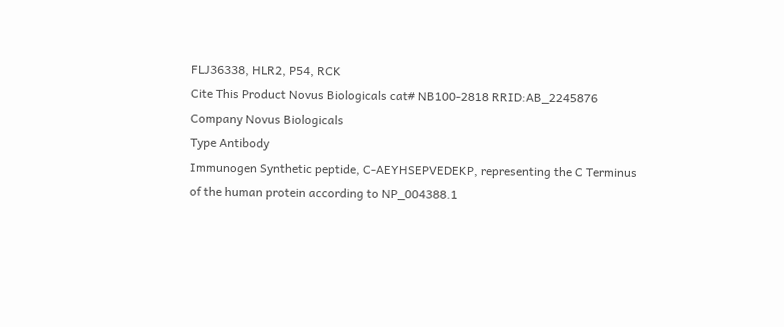FLJ36338, HLR2, P54, RCK
Cite This Product Novus Biologicals cat# NB100-2818 RRID:AB_2245876
Company Novus Biologicals
Type Antibody
Immunogen Synthetic peptide, C-AEYHSEPVEDEKP, representing the C Terminus of the human protein according to NP_004388.1